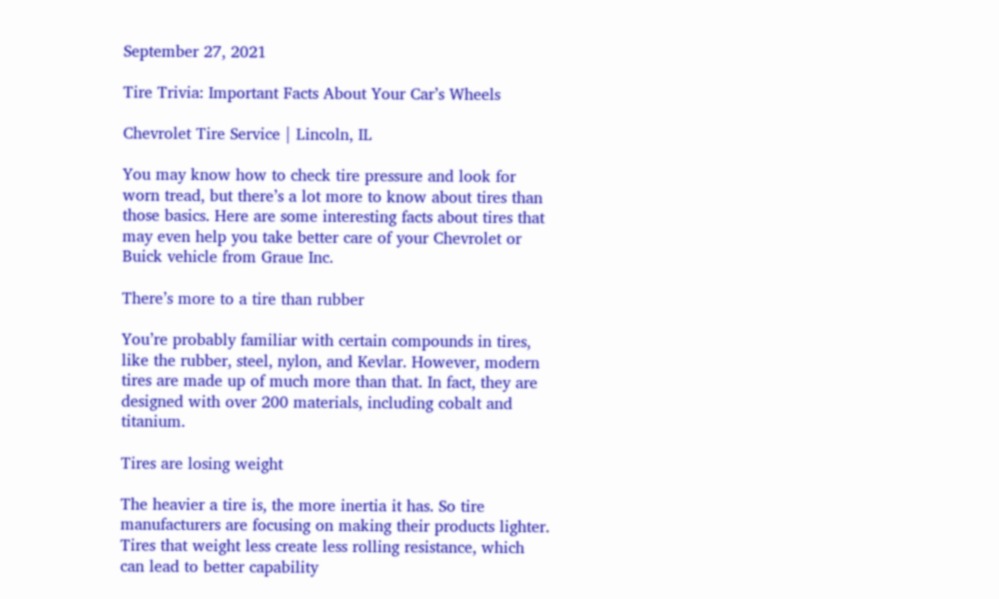September 27, 2021

Tire Trivia: Important Facts About Your Car’s Wheels

Chevrolet Tire Service | Lincoln, IL

You may know how to check tire pressure and look for worn tread, but there’s a lot more to know about tires than those basics. Here are some interesting facts about tires that may even help you take better care of your Chevrolet or Buick vehicle from Graue Inc.

There’s more to a tire than rubber

You’re probably familiar with certain compounds in tires, like the rubber, steel, nylon, and Kevlar. However, modern tires are made up of much more than that. In fact, they are designed with over 200 materials, including cobalt and titanium.

Tires are losing weight

The heavier a tire is, the more inertia it has. So tire manufacturers are focusing on making their products lighter. Tires that weight less create less rolling resistance, which can lead to better capability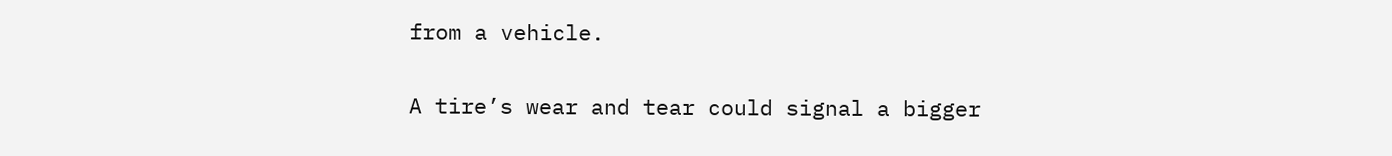from a vehicle.

A tire’s wear and tear could signal a bigger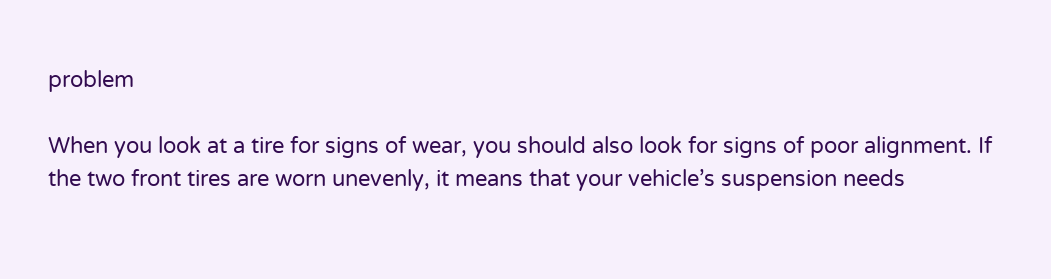problem

When you look at a tire for signs of wear, you should also look for signs of poor alignment. If the two front tires are worn unevenly, it means that your vehicle’s suspension needs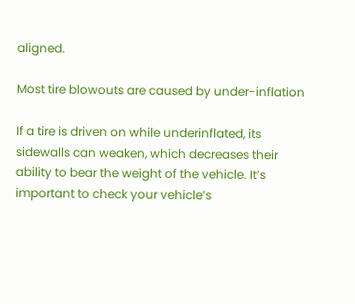aligned.

Most tire blowouts are caused by under-inflation

If a tire is driven on while underinflated, its sidewalls can weaken, which decreases their ability to bear the weight of the vehicle. It’s important to check your vehicle’s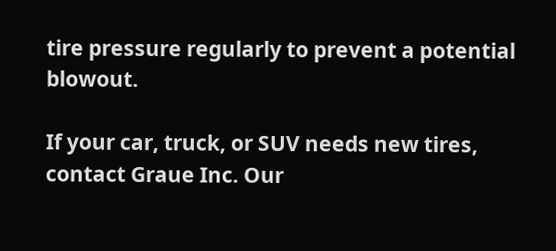tire pressure regularly to prevent a potential blowout.

If your car, truck, or SUV needs new tires, contact Graue Inc. Our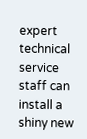expert technical service staff can install a shiny new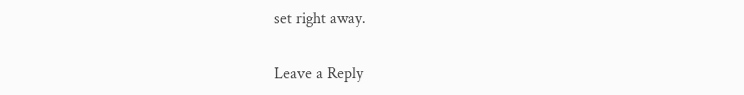set right away.

Leave a Reply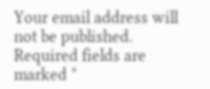Your email address will not be published. Required fields are marked *